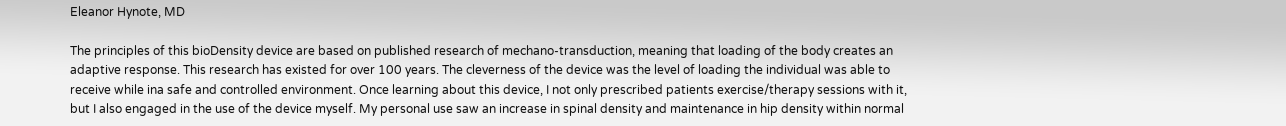Eleanor Hynote, MD

The principles of this bioDensity device are based on published research of mechano-transduction, meaning that loading of the body creates an adaptive response. This research has existed for over 100 years. The cleverness of the device was the level of loading the individual was able to receive while ina safe and controlled environment. Once learning about this device, I not only prescribed patients exercise/therapy sessions with it, but I also engaged in the use of the device myself. My personal use saw an increase in spinal density and maintenance in hip density within normal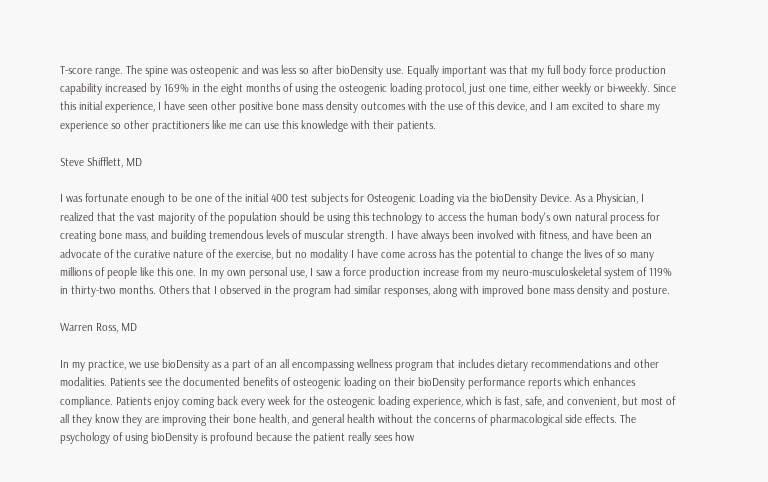T-score range. The spine was osteopenic and was less so after bioDensity use. Equally important was that my full body force production capability increased by 169% in the eight months of using the osteogenic loading protocol, just one time, either weekly or bi-weekly. Since this initial experience, I have seen other positive bone mass density outcomes with the use of this device, and I am excited to share my experience so other practitioners like me can use this knowledge with their patients.

Steve Shifflett, MD

I was fortunate enough to be one of the initial 400 test subjects for Osteogenic Loading via the bioDensity Device. As a Physician, I realized that the vast majority of the population should be using this technology to access the human body's own natural process for creating bone mass, and building tremendous levels of muscular strength. I have always been involved with fitness, and have been an advocate of the curative nature of the exercise, but no modality I have come across has the potential to change the lives of so many millions of people like this one. In my own personal use, I saw a force production increase from my neuro-musculoskeletal system of 119% in thirty-two months. Others that I observed in the program had similar responses, along with improved bone mass density and posture.

Warren Ross, MD

In my practice, we use bioDensity as a part of an all encompassing wellness program that includes dietary recommendations and other modalities. Patients see the documented benefits of osteogenic loading on their bioDensity performance reports which enhances compliance. Patients enjoy coming back every week for the osteogenic loading experience, which is fast, safe, and convenient, but most of all they know they are improving their bone health, and general health without the concerns of pharmacological side effects. The psychology of using bioDensity is profound because the patient really sees how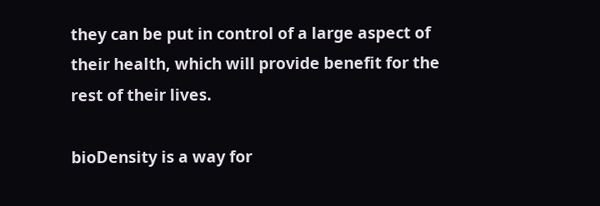they can be put in control of a large aspect of their health, which will provide benefit for the rest of their lives.

bioDensity is a way for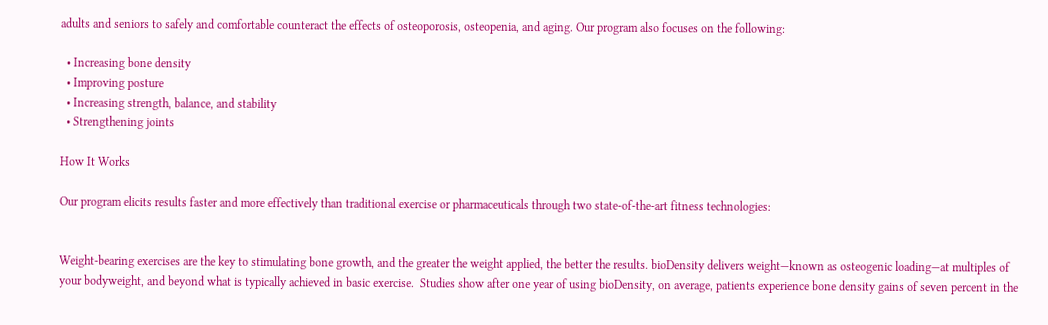adults and seniors to safely and comfortable counteract the effects of osteoporosis, osteopenia, and aging. Our program also focuses on the following:

  • Increasing bone density
  • Improving posture
  • Increasing strength, balance, and stability
  • Strengthening joints

How It Works

Our program elicits results faster and more effectively than traditional exercise or pharmaceuticals through two state-of-the-art fitness technologies:


Weight-bearing exercises are the key to stimulating bone growth, and the greater the weight applied, the better the results. bioDensity delivers weight—known as osteogenic loading—at multiples of your bodyweight, and beyond what is typically achieved in basic exercise.  Studies show after one year of using bioDensity, on average, patients experience bone density gains of seven percent in the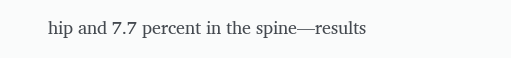hip and 7.7 percent in the spine—results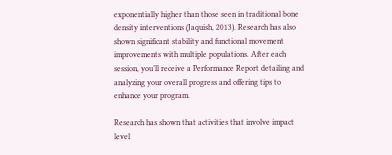exponentially higher than those seen in traditional bone density interventions (Jaquish, 2013). Research has also shown significant stability and functional movement improvements with multiple populations. After each session, you’ll receive a Performance Report detailing and analyzing your overall progress and offering tips to enhance your program.

Research has shown that activities that involve impact level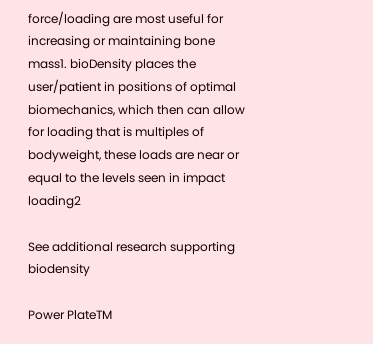force/loading are most useful for increasing or maintaining bone mass1. bioDensity places the user/patient in positions of optimal biomechanics, which then can allow for loading that is multiples of bodyweight, these loads are near or equal to the levels seen in impact loading2

See additional research supporting biodensity

Power PlateTM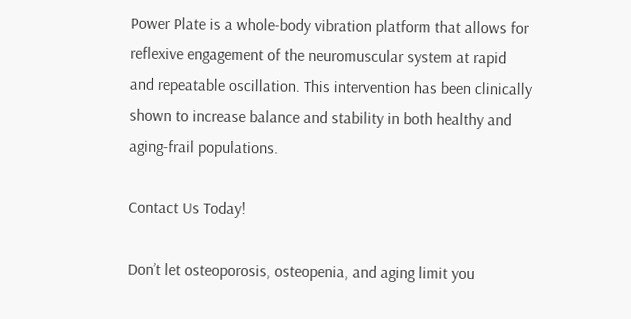Power Plate is a whole-body vibration platform that allows for reflexive engagement of the neuromuscular system at rapid and repeatable oscillation. This intervention has been clinically shown to increase balance and stability in both healthy and aging-frail populations.

Contact Us Today!

Don’t let osteoporosis, osteopenia, and aging limit you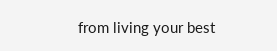from living your best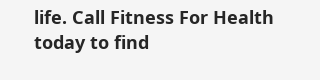life. Call Fitness For Health today to find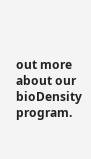out more about our bioDensity program.